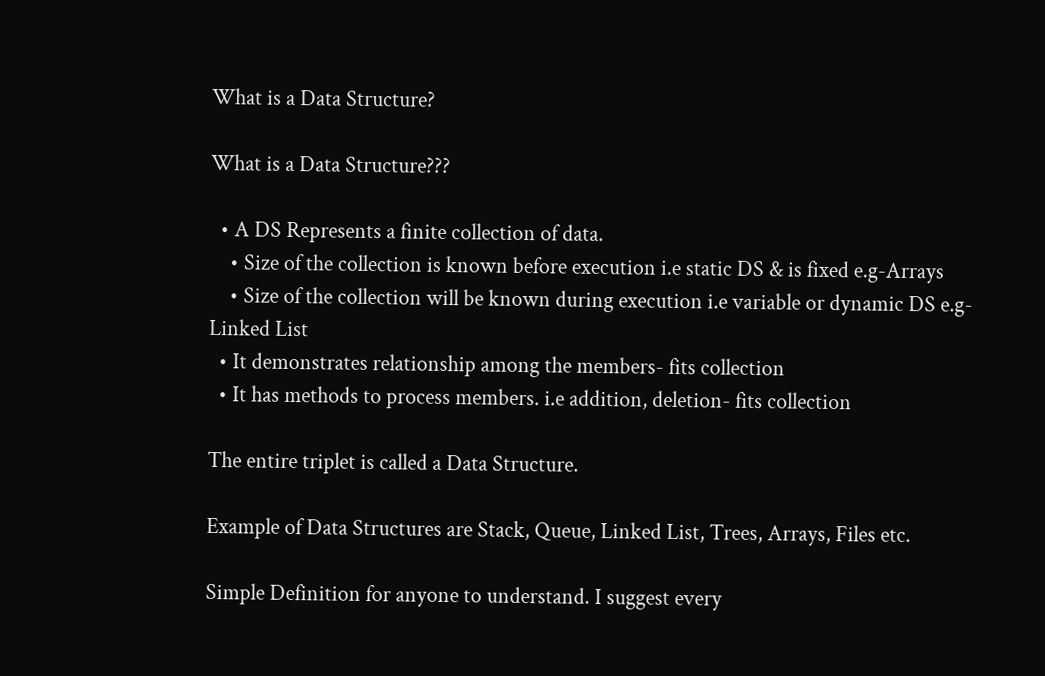What is a Data Structure?

What is a Data Structure???

  • A DS Represents a finite collection of data.
    • Size of the collection is known before execution i.e static DS & is fixed e.g-Arrays
    • Size of the collection will be known during execution i.e variable or dynamic DS e.g-Linked List
  • It demonstrates relationship among the members- fits collection
  • It has methods to process members. i.e addition, deletion- fits collection

The entire triplet is called a Data Structure.

Example of Data Structures are Stack, Queue, Linked List, Trees, Arrays, Files etc.

Simple Definition for anyone to understand. I suggest every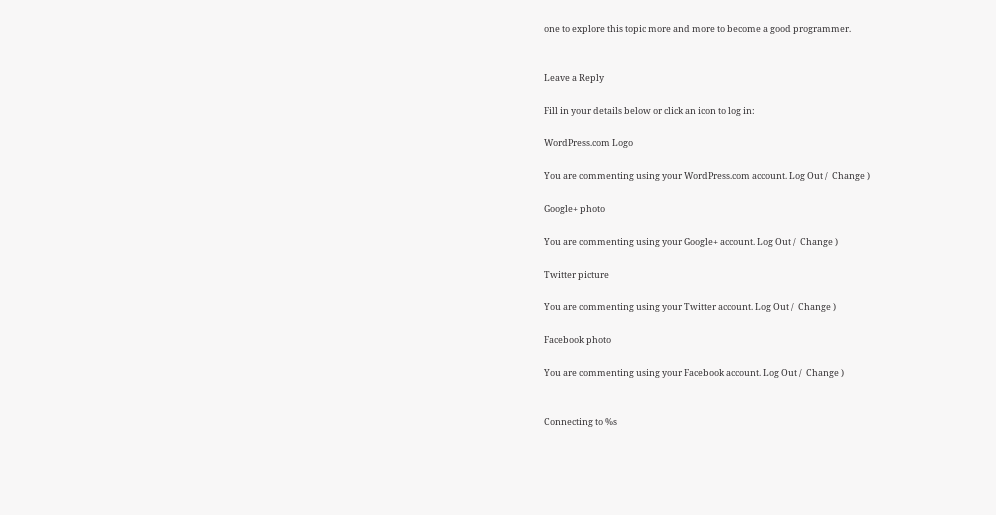one to explore this topic more and more to become a good programmer.


Leave a Reply

Fill in your details below or click an icon to log in:

WordPress.com Logo

You are commenting using your WordPress.com account. Log Out /  Change )

Google+ photo

You are commenting using your Google+ account. Log Out /  Change )

Twitter picture

You are commenting using your Twitter account. Log Out /  Change )

Facebook photo

You are commenting using your Facebook account. Log Out /  Change )


Connecting to %s